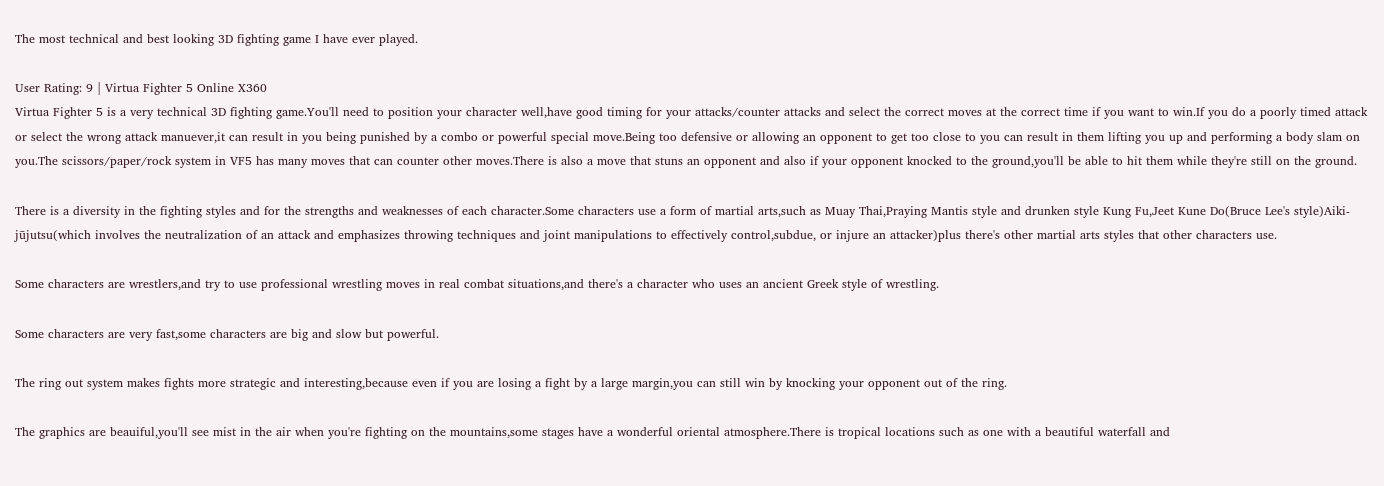The most technical and best looking 3D fighting game I have ever played.

User Rating: 9 | Virtua Fighter 5 Online X360
Virtua Fighter 5 is a very technical 3D fighting game.You'll need to position your character well,have good timing for your attacks/counter attacks and select the correct moves at the correct time if you want to win.If you do a poorly timed attack or select the wrong attack manuever,it can result in you being punished by a combo or powerful special move.Being too defensive or allowing an opponent to get too close to you can result in them lifting you up and performing a body slam on you.The scissors/paper/rock system in VF5 has many moves that can counter other moves.There is also a move that stuns an opponent and also if your opponent knocked to the ground,you'll be able to hit them while they're still on the ground.

There is a diversity in the fighting styles and for the strengths and weaknesses of each character.Some characters use a form of martial arts,such as Muay Thai,Praying Mantis style and drunken style Kung Fu,Jeet Kune Do(Bruce Lee's style)Aiki-jūjutsu(which involves the neutralization of an attack and emphasizes throwing techniques and joint manipulations to effectively control,subdue, or injure an attacker)plus there's other martial arts styles that other characters use.

Some characters are wrestlers,and try to use professional wrestling moves in real combat situations,and there's a character who uses an ancient Greek style of wrestling.

Some characters are very fast,some characters are big and slow but powerful.

The ring out system makes fights more strategic and interesting,because even if you are losing a fight by a large margin,you can still win by knocking your opponent out of the ring.

The graphics are beauiful,you'll see mist in the air when you're fighting on the mountains,some stages have a wonderful oriental atmosphere.There is tropical locations such as one with a beautiful waterfall and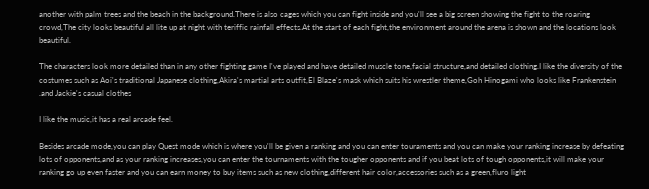another with palm trees and the beach in the background.There is also cages which you can fight inside and you'll see a big screen showing the fight to the roaring crowd,The city looks beautiful all lite up at night with teriffic rainfall effects.At the start of each fight,the environment around the arena is shown and the locations look beautiful.

The characters look more detailed than in any other fighting game I've played and have detailed muscle tone,facial structure,and detailed clothing.I like the diversity of the costumes such as Aoi's traditional Japanese clothing,Akira's martial arts outfit,El Blaze's mask which suits his wrestler theme,Goh Hinogami who looks like Frankenstein .and Jackie's casual clothes

I like the music,it has a real arcade feel.

Besides arcade mode,you can play Quest mode which is where you'll be given a ranking and you can enter touraments and you can make your ranking increase by defeating lots of opponents,and as your ranking increases,you can enter the tournaments with the tougher opponents and if you beat lots of tough opponents,it will make your ranking go up even faster and you can earn money to buy items such as new clothing,different hair color,accessories such as a green,fluro light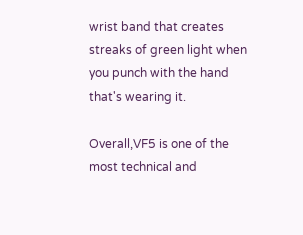wrist band that creates streaks of green light when you punch with the hand that's wearing it.

Overall,VF5 is one of the most technical and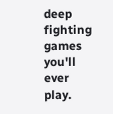deep fighting games you'll ever play.